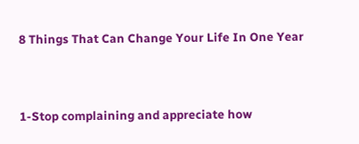8 Things That Can Change Your Life In One Year


1-Stop complaining and appreciate how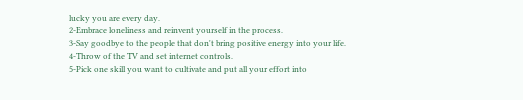lucky you are every day.
2-Embrace loneliness and reinvent yourself in the process.
3-Say goodbye to the people that don't bring positive energy into your life.
4-Throw of the TV and set internet controls.
5-Pick one skill you want to cultivate and put all your effort into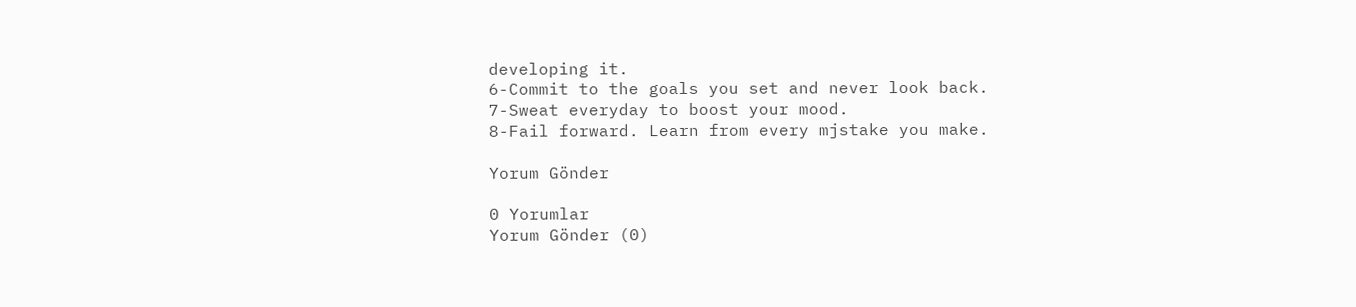developing it.
6-Commit to the goals you set and never look back.
7-Sweat everyday to boost your mood.
8-Fail forward. Learn from every mjstake you make.

Yorum Gönder

0 Yorumlar
Yorum Gönder (0)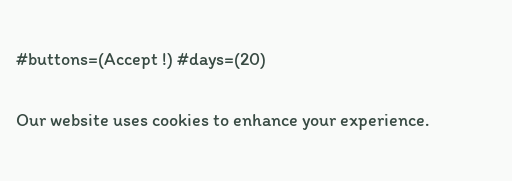#buttons=(Accept !) #days=(20)

Our website uses cookies to enhance your experience.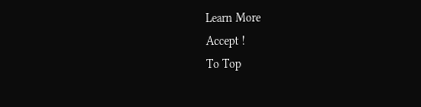Learn More
Accept !
To Top